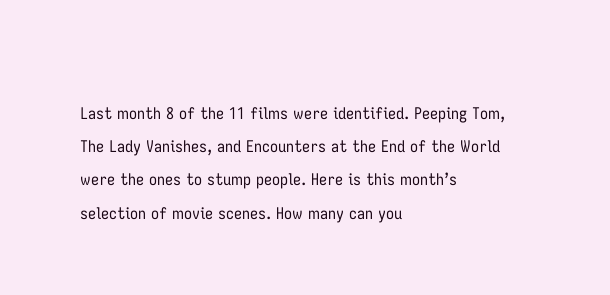Last month 8 of the 11 films were identified. Peeping Tom, The Lady Vanishes, and Encounters at the End of the World were the ones to stump people. Here is this month’s selection of movie scenes. How many can you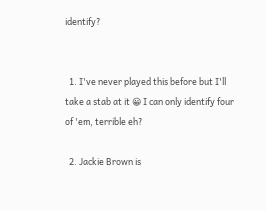identify?


  1. I've never played this before but I'll take a stab at it 😀 I can only identify four of 'em, terrible eh?

  2. Jackie Brown is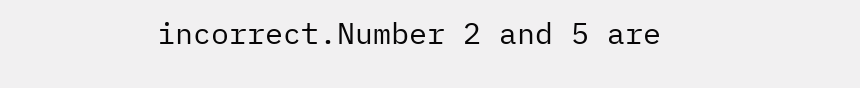incorrect.Number 2 and 5 are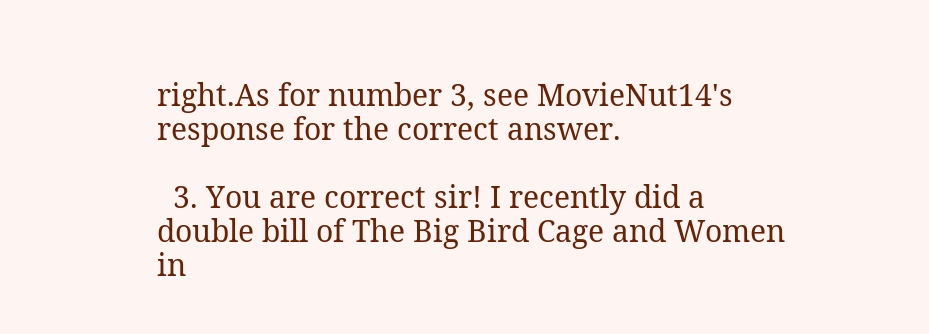right.As for number 3, see MovieNut14's response for the correct answer.

  3. You are correct sir! I recently did a double bill of The Big Bird Cage and Women in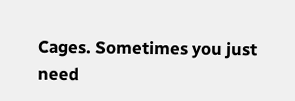Cages. Sometimes you just need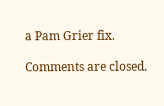a Pam Grier fix.

Comments are closed.